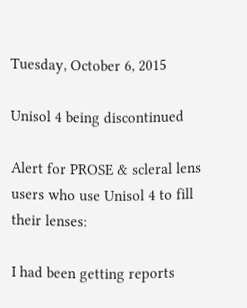Tuesday, October 6, 2015

Unisol 4 being discontinued

Alert for PROSE & scleral lens users who use Unisol 4 to fill their lenses:

I had been getting reports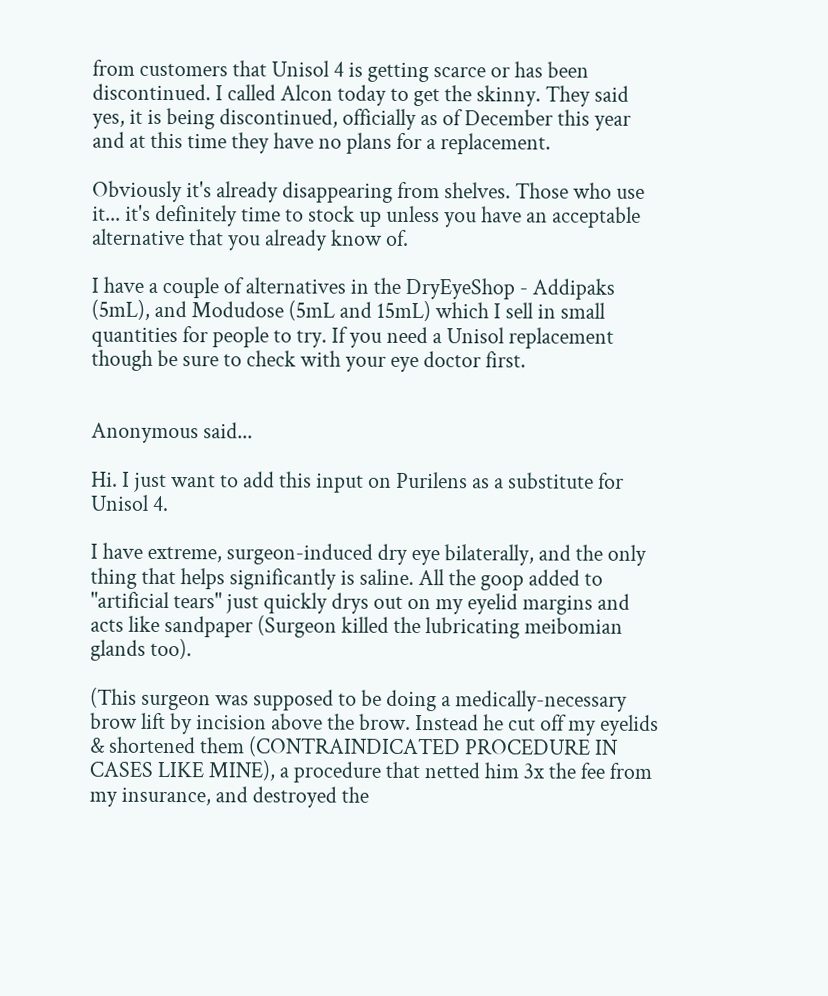from customers that Unisol 4 is getting scarce or has been discontinued. I called Alcon today to get the skinny. They said yes, it is being discontinued, officially as of December this year and at this time they have no plans for a replacement.

Obviously it's already disappearing from shelves. Those who use it... it's definitely time to stock up unless you have an acceptable alternative that you already know of.

I have a couple of alternatives in the DryEyeShop - Addipaks (5mL), and Modudose (5mL and 15mL) which I sell in small quantities for people to try. If you need a Unisol replacement though be sure to check with your eye doctor first.


Anonymous said...

Hi. I just want to add this input on Purilens as a substitute for Unisol 4.

I have extreme, surgeon-induced dry eye bilaterally, and the only thing that helps significantly is saline. All the goop added to "artificial tears" just quickly drys out on my eyelid margins and acts like sandpaper (Surgeon killed the lubricating meibomian glands too).

(This surgeon was supposed to be doing a medically-necessary brow lift by incision above the brow. Instead he cut off my eyelids & shortened them (CONTRAINDICATED PROCEDURE IN CASES LIKE MINE), a procedure that netted him 3x the fee from my insurance, and destroyed the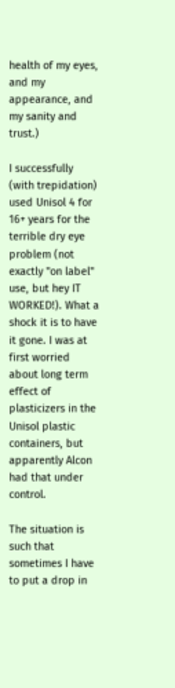health of my eyes, and my appearance, and my sanity and trust.)

I successfully (with trepidation) used Unisol 4 for 16+ years for the terrible dry eye problem (not exactly "on label" use, but hey IT WORKED!). What a shock it is to have it gone. I was at first worried about long term effect of plasticizers in the Unisol plastic containers, but apparently Alcon had that under control.

The situation is such that sometimes I have to put a drop in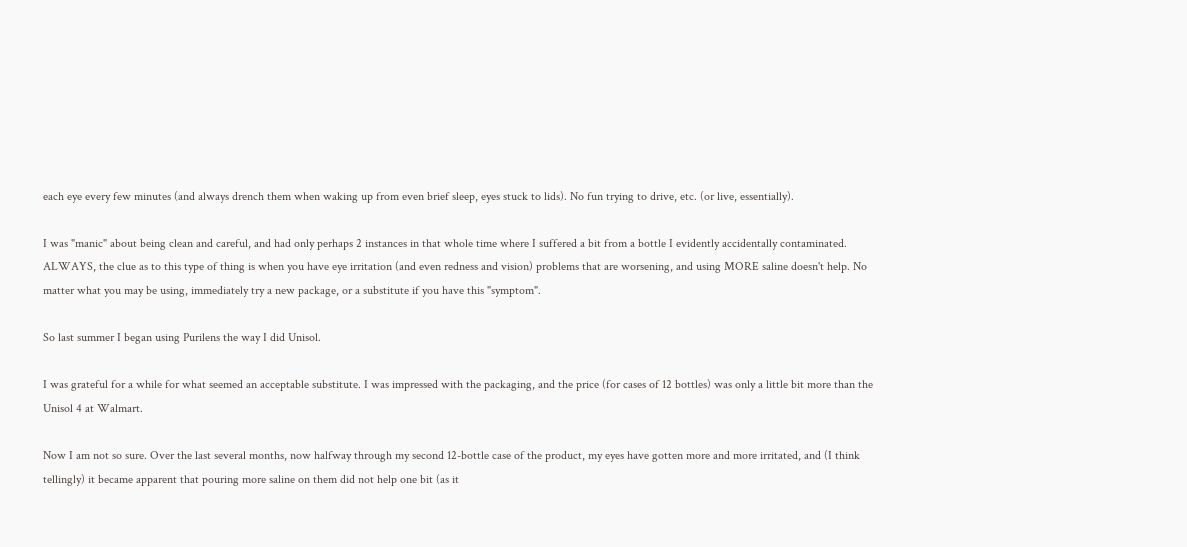each eye every few minutes (and always drench them when waking up from even brief sleep, eyes stuck to lids). No fun trying to drive, etc. (or live, essentially).

I was "manic" about being clean and careful, and had only perhaps 2 instances in that whole time where I suffered a bit from a bottle I evidently accidentally contaminated. ALWAYS, the clue as to this type of thing is when you have eye irritation (and even redness and vision) problems that are worsening, and using MORE saline doesn't help. No matter what you may be using, immediately try a new package, or a substitute if you have this "symptom".

So last summer I began using Purilens the way I did Unisol.

I was grateful for a while for what seemed an acceptable substitute. I was impressed with the packaging, and the price (for cases of 12 bottles) was only a little bit more than the Unisol 4 at Walmart.

Now I am not so sure. Over the last several months, now halfway through my second 12-bottle case of the product, my eyes have gotten more and more irritated, and (I think tellingly) it became apparent that pouring more saline on them did not help one bit (as it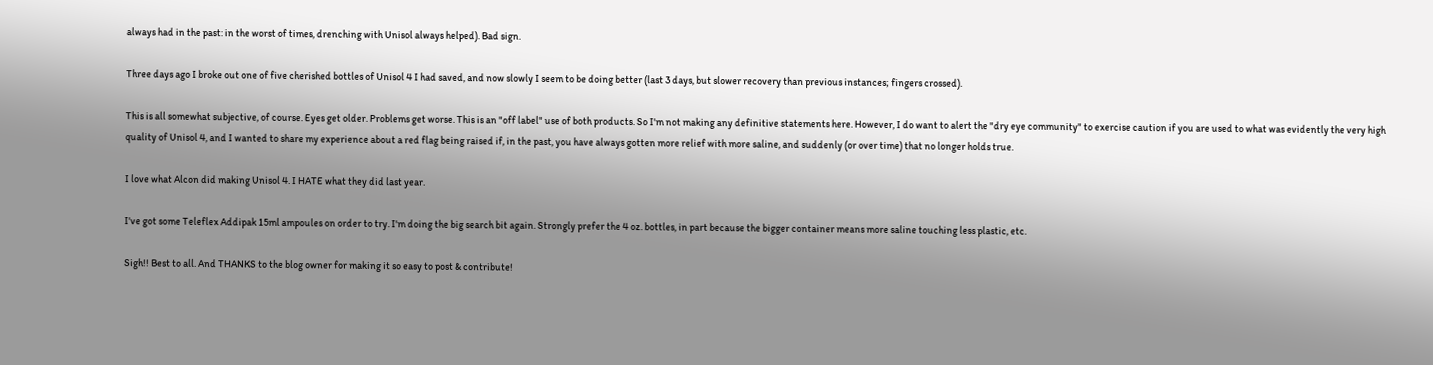always had in the past: in the worst of times, drenching with Unisol always helped). Bad sign.

Three days ago I broke out one of five cherished bottles of Unisol 4 I had saved, and now slowly I seem to be doing better (last 3 days, but slower recovery than previous instances; fingers crossed).

This is all somewhat subjective, of course. Eyes get older. Problems get worse. This is an "off label" use of both products. So I'm not making any definitive statements here. However, I do want to alert the "dry eye community" to exercise caution if you are used to what was evidently the very high quality of Unisol 4, and I wanted to share my experience about a red flag being raised if, in the past, you have always gotten more relief with more saline, and suddenly (or over time) that no longer holds true.

I love what Alcon did making Unisol 4. I HATE what they did last year.

I've got some Teleflex Addipak 15ml ampoules on order to try. I'm doing the big search bit again. Strongly prefer the 4 oz. bottles, in part because the bigger container means more saline touching less plastic, etc.

Sigh!! Best to all. And THANKS to the blog owner for making it so easy to post & contribute!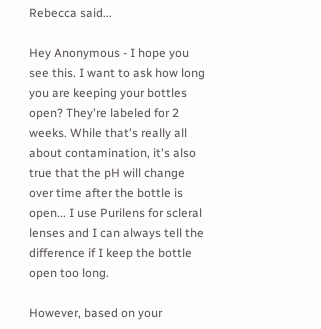Rebecca said...

Hey Anonymous - I hope you see this. I want to ask how long you are keeping your bottles open? They're labeled for 2 weeks. While that's really all about contamination, it's also true that the pH will change over time after the bottle is open... I use Purilens for scleral lenses and I can always tell the difference if I keep the bottle open too long.

However, based on your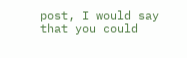post, I would say that you could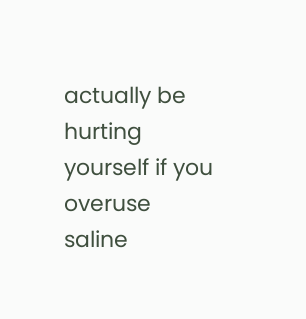actually be hurting yourself if you overuse saline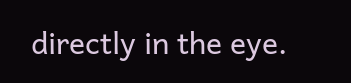directly in the eye.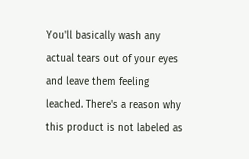You'll basically wash any actual tears out of your eyes and leave them feeling leached. There's a reason why this product is not labeled as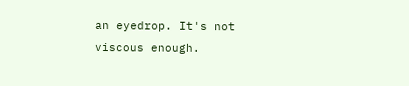an eyedrop. It's not viscous enough.